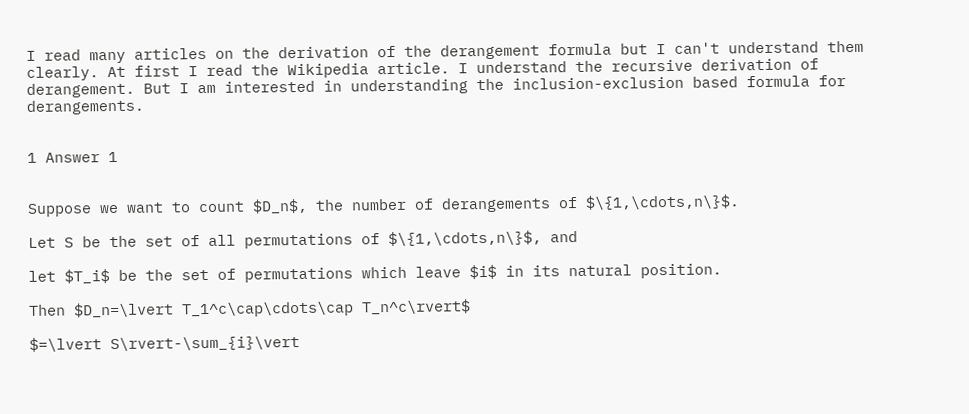I read many articles on the derivation of the derangement formula but I can't understand them clearly. At first I read the Wikipedia article. I understand the recursive derivation of derangement. But I am interested in understanding the inclusion-exclusion based formula for derangements.


1 Answer 1


Suppose we want to count $D_n$, the number of derangements of $\{1,\cdots,n\}$.

Let S be the set of all permutations of $\{1,\cdots,n\}$, and

let $T_i$ be the set of permutations which leave $i$ in its natural position.

Then $D_n=\lvert T_1^c\cap\cdots\cap T_n^c\rvert$

$=\lvert S\rvert-\sum_{i}\vert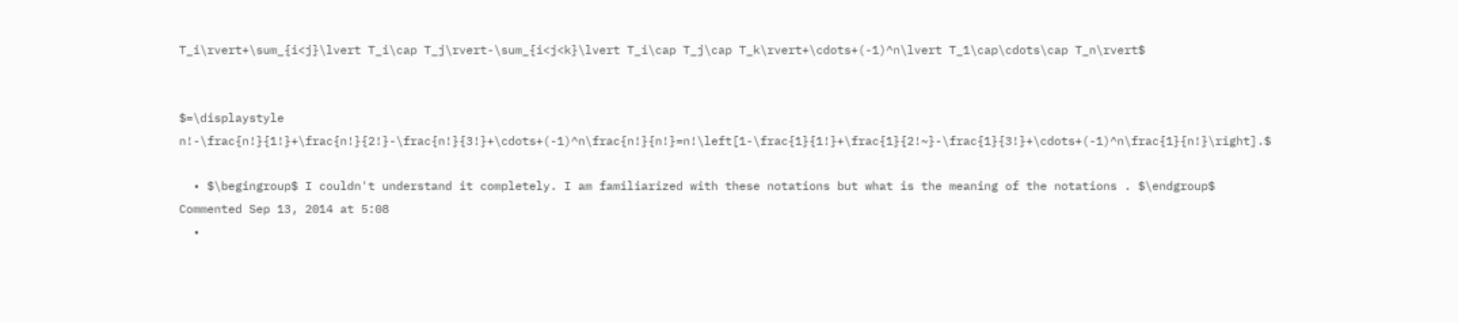T_i\rvert+\sum_{i<j}\lvert T_i\cap T_j\rvert-\sum_{i<j<k}\lvert T_i\cap T_j\cap T_k\rvert+\cdots+(-1)^n\lvert T_1\cap\cdots\cap T_n\rvert$


$=\displaystyle n!-\frac{n!}{1!}+\frac{n!}{2!}-\frac{n!}{3!}+\cdots+(-1)^n\frac{n!}{n!}=n!\left[1-\frac{1}{1!}+\frac{1}{2!~}-\frac{1}{3!}+\cdots+(-1)^n\frac{1}{n!}\right].$

  • $\begingroup$ I couldn't understand it completely. I am familiarized with these notations but what is the meaning of the notations . $\endgroup$ Commented Sep 13, 2014 at 5:08
  •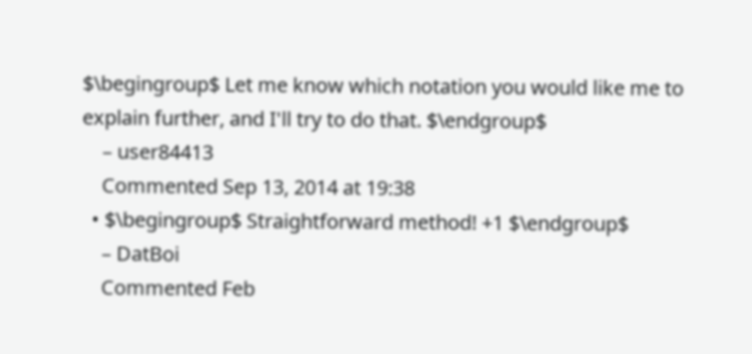$\begingroup$ Let me know which notation you would like me to explain further, and I'll try to do that. $\endgroup$
    – user84413
    Commented Sep 13, 2014 at 19:38
  • $\begingroup$ Straightforward method! +1 $\endgroup$
    – DatBoi
    Commented Feb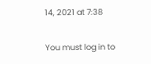14, 2021 at 7:38

You must log in to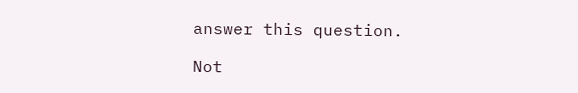answer this question.

Not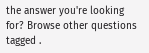the answer you're looking for? Browse other questions tagged .